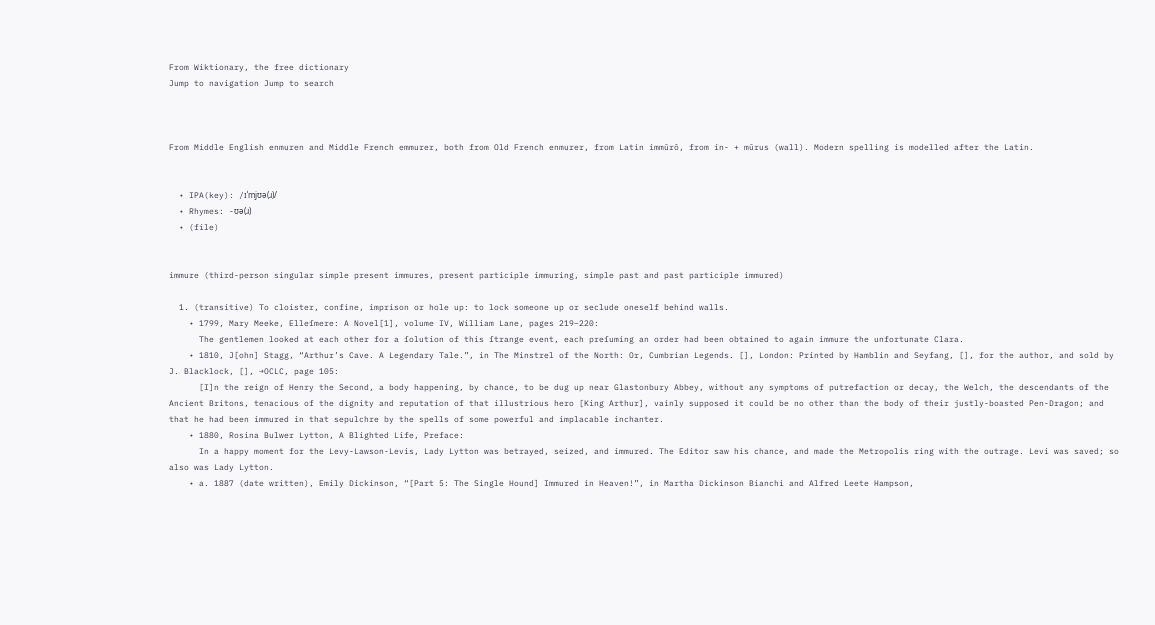From Wiktionary, the free dictionary
Jump to navigation Jump to search



From Middle English enmuren and Middle French emmurer, both from Old French enmurer, from Latin immūrō, from in- + mūrus (wall). Modern spelling is modelled after the Latin.


  • IPA(key): /ɪˈmjʊə(ɹ)/
  • Rhymes: -ʊə(ɹ)
  • (file)


immure (third-person singular simple present immures, present participle immuring, simple past and past participle immured)

  1. (transitive) To cloister, confine, imprison or hole up: to lock someone up or seclude oneself behind walls.
    • 1799, Mary Meeke, Elleſmere: A Novel[1], volume IV, William Lane, pages 219–220:
      The gentlemen looked at each other for a ſolution of this ſtrange event, each preſuming an order had been obtained to again immure the unfortunate Clara.
    • 1810, J[ohn] Stagg, “Arthur’s Cave. A Legendary Tale.”, in The Minstrel of the North: Or, Cumbrian Legends. [], London: Printed by Hamblin and Seyfang, [], for the author, and sold by J. Blacklock, [], →OCLC, page 105:
      [I]n the reign of Henry the Second, a body happening, by chance, to be dug up near Glastonbury Abbey, without any symptoms of putrefaction or decay, the Welch, the descendants of the Ancient Britons, tenacious of the dignity and reputation of that illustrious hero [King Arthur], vainly supposed it could be no other than the body of their justly-boasted Pen-Dragon; and that he had been immured in that sepulchre by the spells of some powerful and implacable inchanter.
    • 1880, Rosina Bulwer Lytton, A Blighted Life, Preface:
      In a happy moment for the Levy-Lawson-Levis, Lady Lytton was betrayed, seized, and immured. The Editor saw his chance, and made the Metropolis ring with the outrage. Levi was saved; so also was Lady Lytton.
    • a. 1887 (date written), Emily Dickinson, “[Part 5: The Single Hound] Immured in Heaven!”, in Martha Dickinson Bianchi and Alfred Leete Hampson,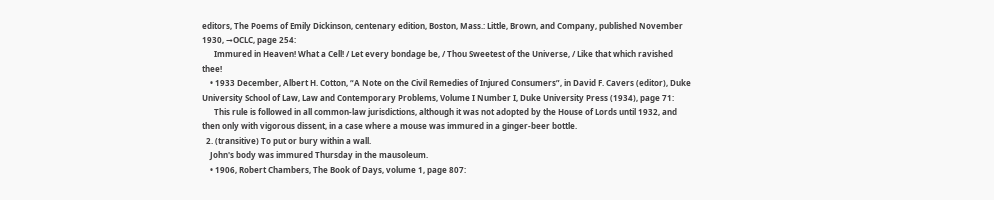editors, The Poems of Emily Dickinson, centenary edition, Boston, Mass.: Little, Brown, and Company, published November 1930, →OCLC, page 254:
      Immured in Heaven! What a Cell! / Let every bondage be, / Thou Sweetest of the Universe, / Like that which ravished thee!
    • 1933 December, Albert H. Cotton, “A Note on the Civil Remedies of Injured Consumers”, in David F. Cavers (editor), Duke University School of Law, Law and Contemporary Problems, Volume I Number I, Duke University Press (1934), page 71:
      This rule is followed in all common-law jurisdictions, although it was not adopted by the House of Lords until 1932, and then only with vigorous dissent, in a case where a mouse was immured in a ginger-beer bottle.
  2. (transitive) To put or bury within a wall.
    John's body was immured Thursday in the mausoleum.
    • 1906, Robert Chambers, The Book of Days, volume 1, page 807: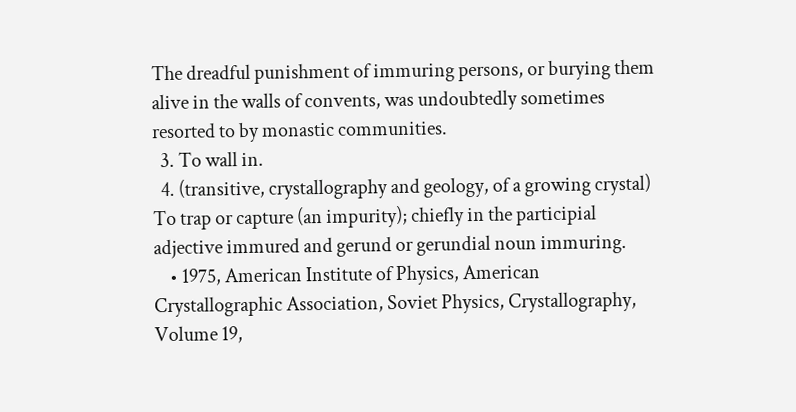The dreadful punishment of immuring persons, or burying them alive in the walls of convents, was undoubtedly sometimes resorted to by monastic communities.
  3. To wall in.
  4. (transitive, crystallography and geology, of a growing crystal) To trap or capture (an impurity); chiefly in the participial adjective immured and gerund or gerundial noun immuring.
    • 1975, American Institute of Physics, American Crystallographic Association, Soviet Physics, Crystallography, Volume 19,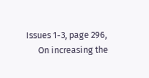Issues 1-3, page 296,
      On increasing the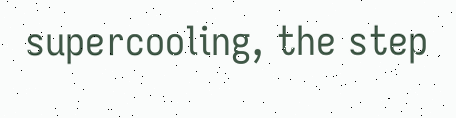supercooling, the step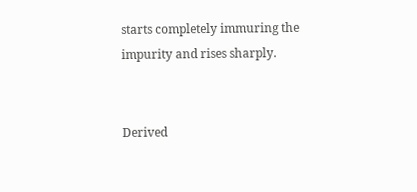starts completely immuring the impurity and rises sharply.


Derived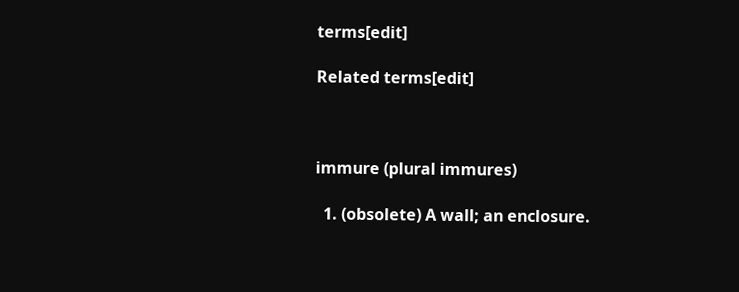terms[edit]

Related terms[edit]



immure (plural immures)

  1. (obsolete) A wall; an enclosure.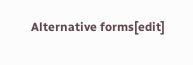Alternative forms[edit]